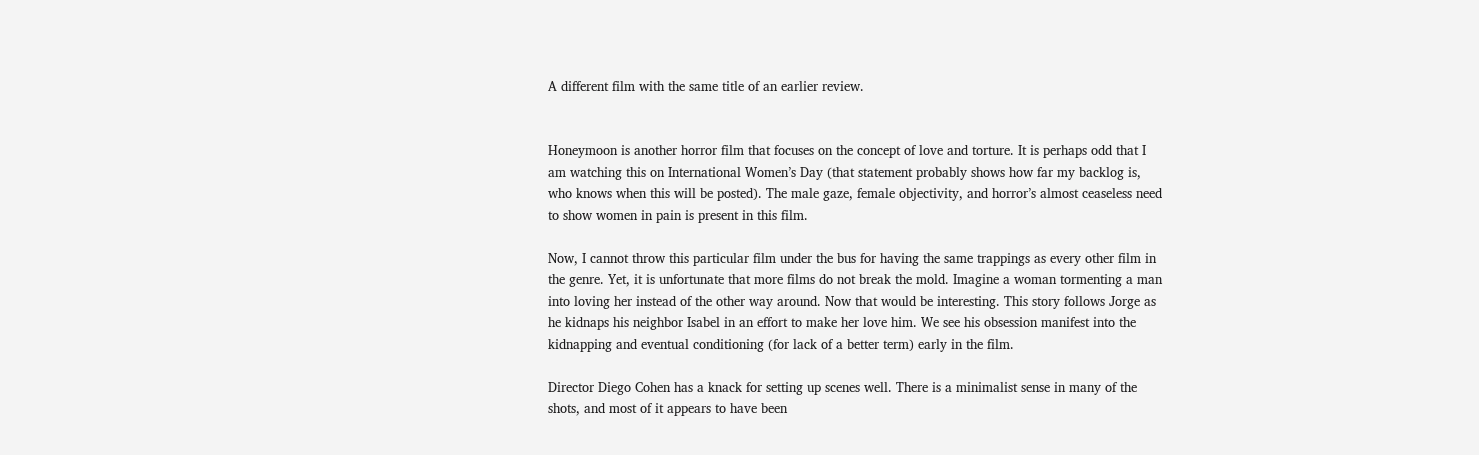A different film with the same title of an earlier review.


Honeymoon is another horror film that focuses on the concept of love and torture. It is perhaps odd that I am watching this on International Women’s Day (that statement probably shows how far my backlog is, who knows when this will be posted). The male gaze, female objectivity, and horror’s almost ceaseless need to show women in pain is present in this film.

Now, I cannot throw this particular film under the bus for having the same trappings as every other film in the genre. Yet, it is unfortunate that more films do not break the mold. Imagine a woman tormenting a man into loving her instead of the other way around. Now that would be interesting. This story follows Jorge as he kidnaps his neighbor Isabel in an effort to make her love him. We see his obsession manifest into the kidnapping and eventual conditioning (for lack of a better term) early in the film.

Director Diego Cohen has a knack for setting up scenes well. There is a minimalist sense in many of the shots, and most of it appears to have been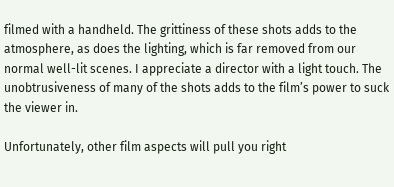filmed with a handheld. The grittiness of these shots adds to the atmosphere, as does the lighting, which is far removed from our normal well-lit scenes. I appreciate a director with a light touch. The unobtrusiveness of many of the shots adds to the film’s power to suck the viewer in.

Unfortunately, other film aspects will pull you right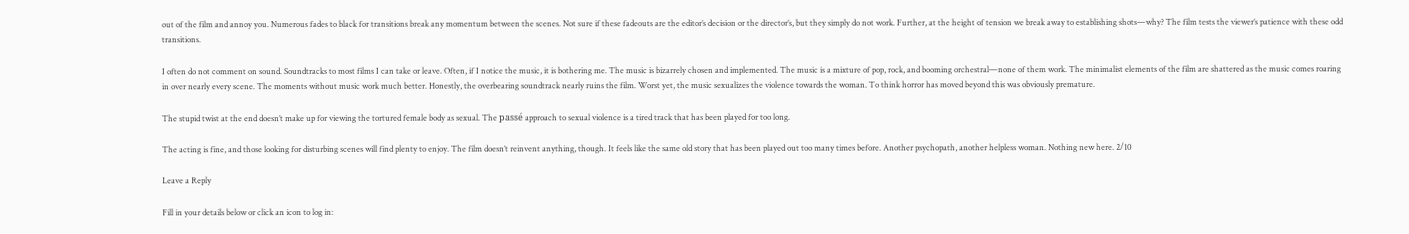out of the film and annoy you. Numerous fades to black for transitions break any momentum between the scenes. Not sure if these fadeouts are the editor’s decision or the director’s, but they simply do not work. Further, at the height of tension we break away to establishing shots—why? The film tests the viewer’s patience with these odd transitions.

I often do not comment on sound. Soundtracks to most films I can take or leave. Often, if I notice the music, it is bothering me. The music is bizarrely chosen and implemented. The music is a mixture of pop, rock, and booming orchestral—none of them work. The minimalist elements of the film are shattered as the music comes roaring in over nearly every scene. The moments without music work much better. Honestly, the overbearing soundtrack nearly ruins the film. Worst yet, the music sexualizes the violence towards the woman. To think horror has moved beyond this was obviously premature.

The stupid twist at the end doesn’t make up for viewing the tortured female body as sexual. The passé approach to sexual violence is a tired track that has been played for too long.

The acting is fine, and those looking for disturbing scenes will find plenty to enjoy. The film doesn’t reinvent anything, though. It feels like the same old story that has been played out too many times before. Another psychopath, another helpless woman. Nothing new here. 2/10

Leave a Reply

Fill in your details below or click an icon to log in: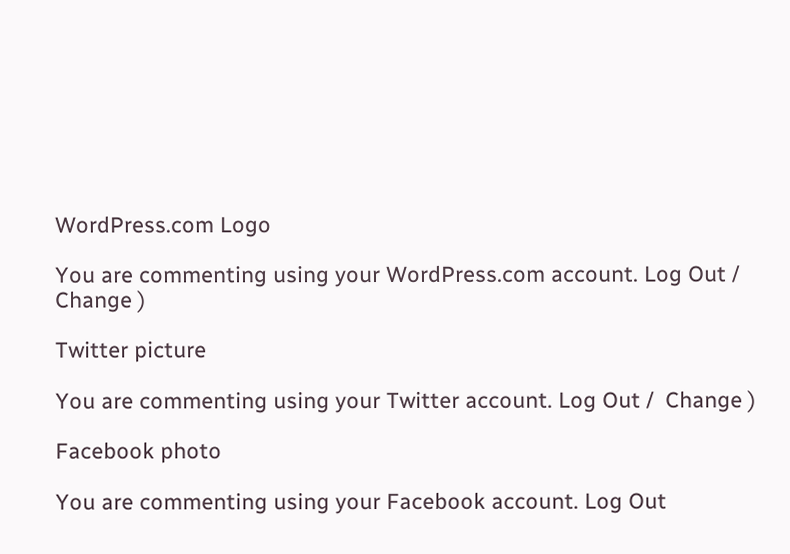WordPress.com Logo

You are commenting using your WordPress.com account. Log Out /  Change )

Twitter picture

You are commenting using your Twitter account. Log Out /  Change )

Facebook photo

You are commenting using your Facebook account. Log Out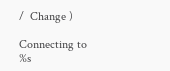/  Change )

Connecting to %s